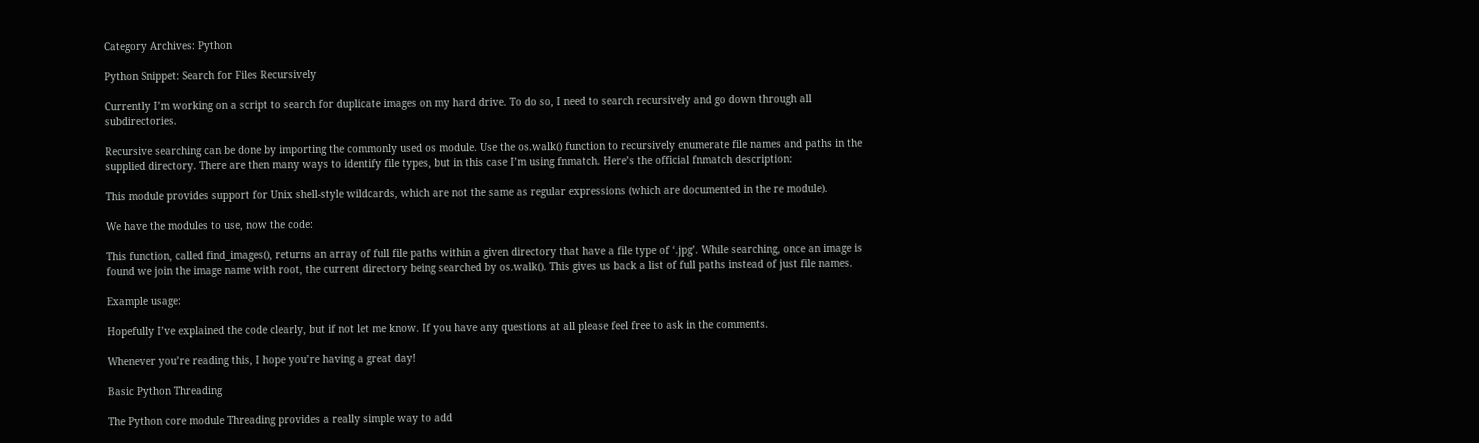Category Archives: Python

Python Snippet: Search for Files Recursively

Currently I’m working on a script to search for duplicate images on my hard drive. To do so, I need to search recursively and go down through all subdirectories.

Recursive searching can be done by importing the commonly used os module. Use the os.walk() function to recursively enumerate file names and paths in the supplied directory. There are then many ways to identify file types, but in this case I’m using fnmatch. Here’s the official fnmatch description:

This module provides support for Unix shell-style wildcards, which are not the same as regular expressions (which are documented in the re module).

We have the modules to use, now the code:

This function, called find_images(), returns an array of full file paths within a given directory that have a file type of ‘.jpg’. While searching, once an image is found we join the image name with root, the current directory being searched by os.walk(). This gives us back a list of full paths instead of just file names.

Example usage:

Hopefully I’ve explained the code clearly, but if not let me know. If you have any questions at all please feel free to ask in the comments.

Whenever you’re reading this, I hope you’re having a great day!

Basic Python Threading

The Python core module Threading provides a really simple way to add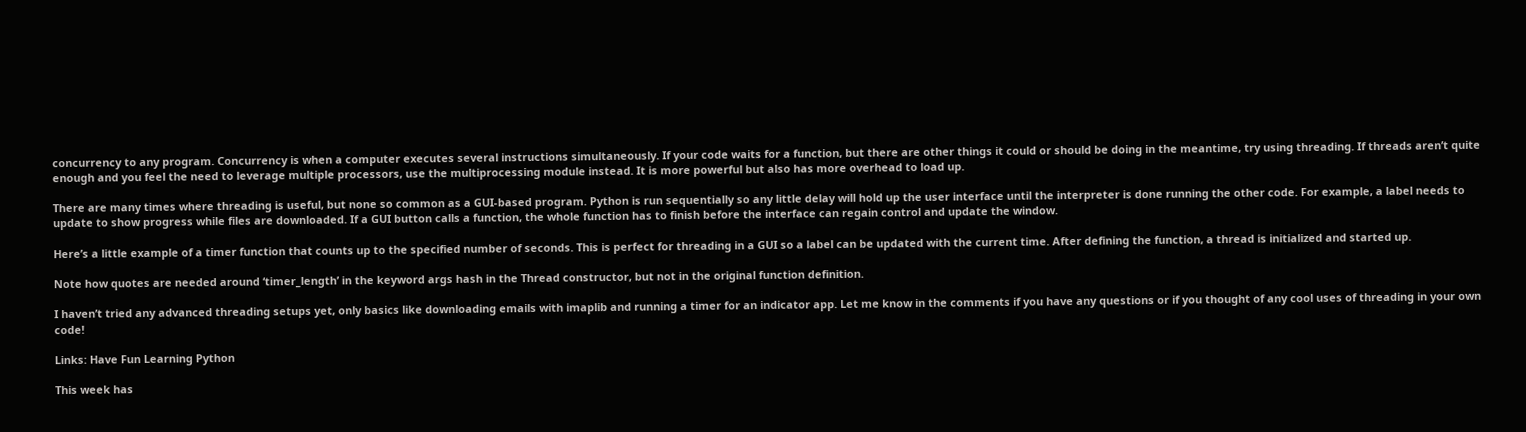concurrency to any program. Concurrency is when a computer executes several instructions simultaneously. If your code waits for a function, but there are other things it could or should be doing in the meantime, try using threading. If threads aren’t quite enough and you feel the need to leverage multiple processors, use the multiprocessing module instead. It is more powerful but also has more overhead to load up.

There are many times where threading is useful, but none so common as a GUI-based program. Python is run sequentially so any little delay will hold up the user interface until the interpreter is done running the other code. For example, a label needs to update to show progress while files are downloaded. If a GUI button calls a function, the whole function has to finish before the interface can regain control and update the window.

Here’s a little example of a timer function that counts up to the specified number of seconds. This is perfect for threading in a GUI so a label can be updated with the current time. After defining the function, a thread is initialized and started up.

Note how quotes are needed around ‘timer_length’ in the keyword args hash in the Thread constructor, but not in the original function definition.

I haven’t tried any advanced threading setups yet, only basics like downloading emails with imaplib and running a timer for an indicator app. Let me know in the comments if you have any questions or if you thought of any cool uses of threading in your own code!

Links: Have Fun Learning Python

This week has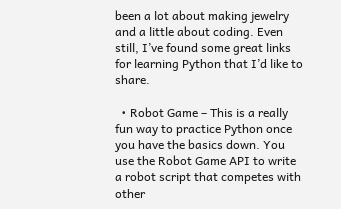been a lot about making jewelry and a little about coding. Even still, I’ve found some great links for learning Python that I’d like to share.

  • Robot Game – This is a really fun way to practice Python once you have the basics down. You use the Robot Game API to write a robot script that competes with other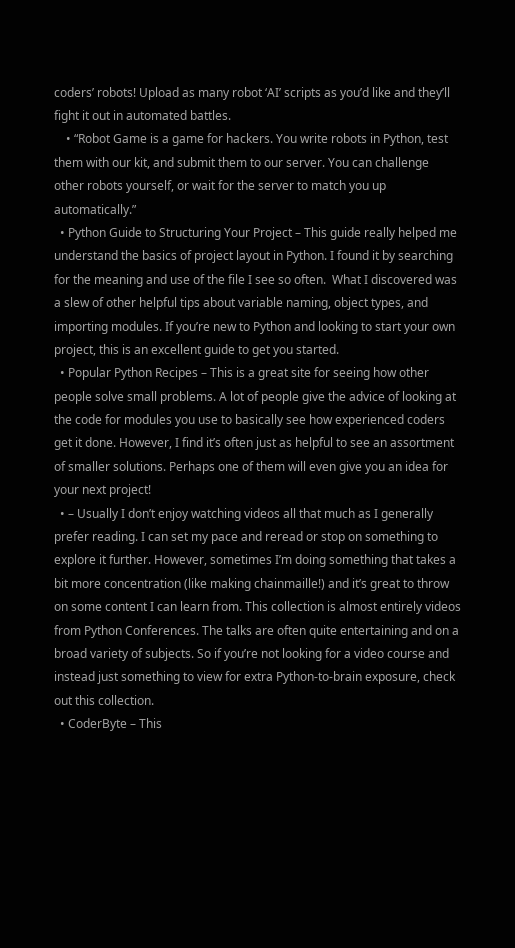coders’ robots! Upload as many robot ‘AI’ scripts as you’d like and they’ll fight it out in automated battles.
    • “Robot Game is a game for hackers. You write robots in Python, test them with our kit, and submit them to our server. You can challenge other robots yourself, or wait for the server to match you up automatically.”
  • Python Guide to Structuring Your Project – This guide really helped me understand the basics of project layout in Python. I found it by searching for the meaning and use of the file I see so often.  What I discovered was a slew of other helpful tips about variable naming, object types, and importing modules. If you’re new to Python and looking to start your own project, this is an excellent guide to get you started.
  • Popular Python Recipes – This is a great site for seeing how other people solve small problems. A lot of people give the advice of looking at the code for modules you use to basically see how experienced coders get it done. However, I find it’s often just as helpful to see an assortment of smaller solutions. Perhaps one of them will even give you an idea for your next project!
  • – Usually I don’t enjoy watching videos all that much as I generally prefer reading. I can set my pace and reread or stop on something to explore it further. However, sometimes I’m doing something that takes a bit more concentration (like making chainmaille!) and it’s great to throw on some content I can learn from. This collection is almost entirely videos from Python Conferences. The talks are often quite entertaining and on a broad variety of subjects. So if you’re not looking for a video course and instead just something to view for extra Python-to-brain exposure, check out this collection.
  • CoderByte – This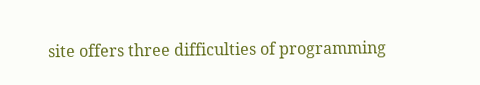site offers three difficulties of programming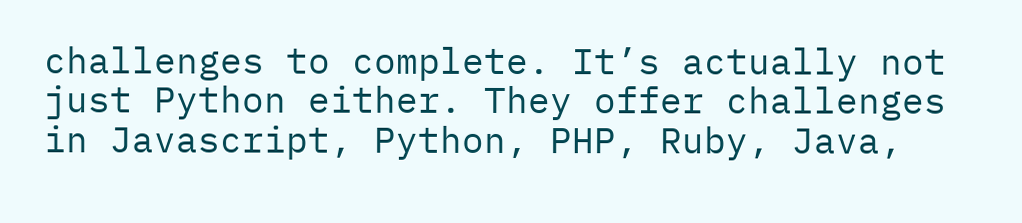challenges to complete. It’s actually not just Python either. They offer challenges in Javascript, Python, PHP, Ruby, Java,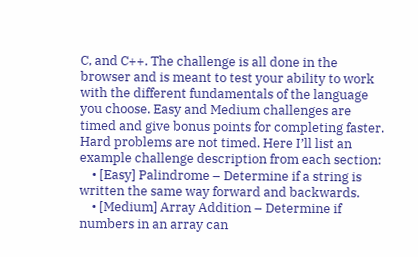C, and C++. The challenge is all done in the browser and is meant to test your ability to work with the different fundamentals of the language you choose. Easy and Medium challenges are timed and give bonus points for completing faster. Hard problems are not timed. Here I’ll list an example challenge description from each section:
    • [Easy] Palindrome – Determine if a string is written the same way forward and backwards.
    • [Medium] Array Addition – Determine if numbers in an array can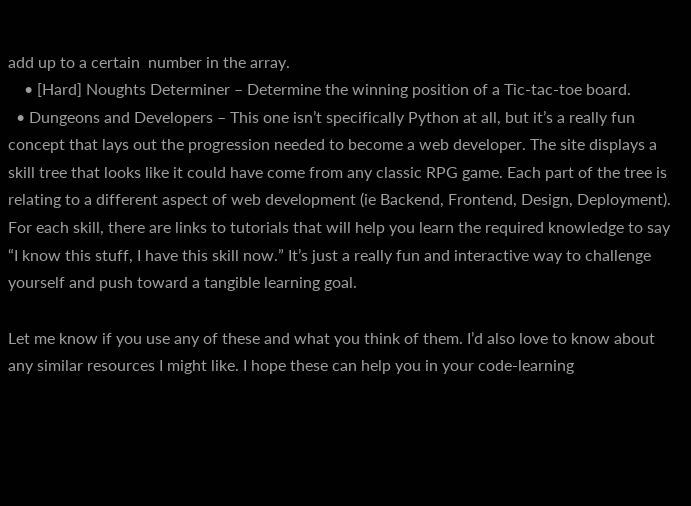add up to a certain  number in the array.
    • [Hard] Noughts Determiner – Determine the winning position of a Tic-tac-toe board.
  • Dungeons and Developers – This one isn’t specifically Python at all, but it’s a really fun concept that lays out the progression needed to become a web developer. The site displays a skill tree that looks like it could have come from any classic RPG game. Each part of the tree is relating to a different aspect of web development (ie Backend, Frontend, Design, Deployment). For each skill, there are links to tutorials that will help you learn the required knowledge to say “I know this stuff, I have this skill now.” It’s just a really fun and interactive way to challenge yourself and push toward a tangible learning goal.

Let me know if you use any of these and what you think of them. I’d also love to know about any similar resources I might like. I hope these can help you in your code-learning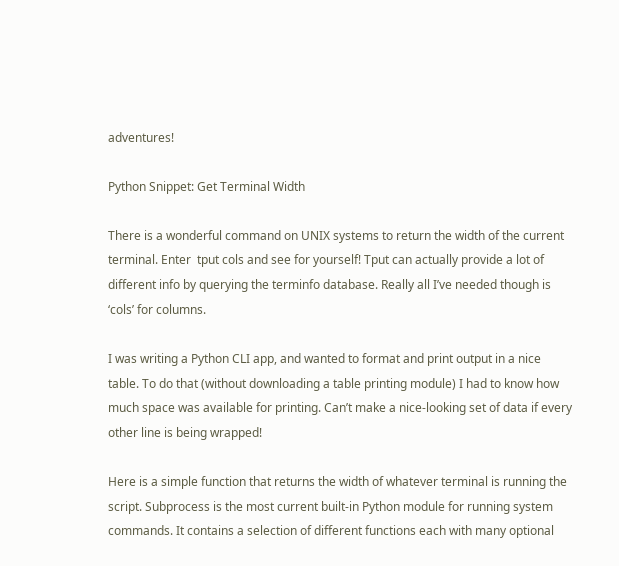adventures!

Python Snippet: Get Terminal Width

There is a wonderful command on UNIX systems to return the width of the current terminal. Enter  tput cols and see for yourself! Tput can actually provide a lot of different info by querying the terminfo database. Really all I’ve needed though is ‘cols’ for columns.

I was writing a Python CLI app, and wanted to format and print output in a nice table. To do that (without downloading a table printing module) I had to know how much space was available for printing. Can’t make a nice-looking set of data if every other line is being wrapped!

Here is a simple function that returns the width of whatever terminal is running the script. Subprocess is the most current built-in Python module for running system commands. It contains a selection of different functions each with many optional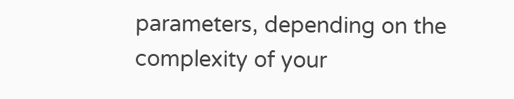parameters, depending on the complexity of your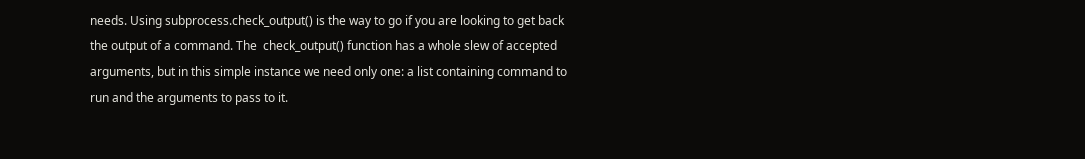needs. Using subprocess.check_output() is the way to go if you are looking to get back the output of a command. The  check_output() function has a whole slew of accepted arguments, but in this simple instance we need only one: a list containing command to run and the arguments to pass to it.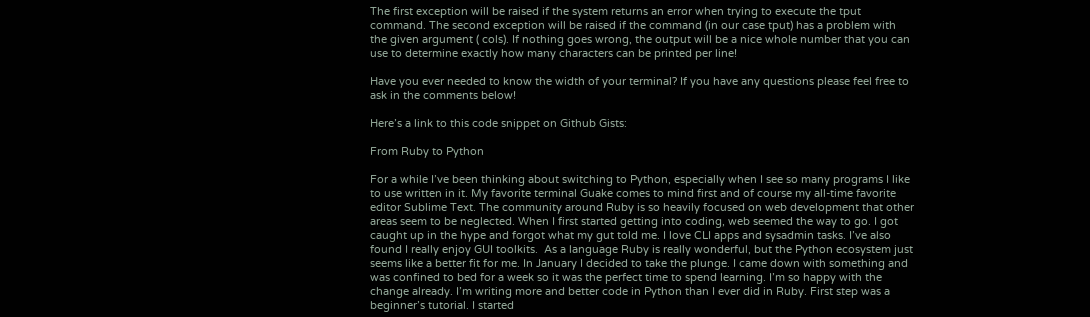The first exception will be raised if the system returns an error when trying to execute the tput command. The second exception will be raised if the command (in our case tput) has a problem with the given argument ( cols). If nothing goes wrong, the output will be a nice whole number that you can use to determine exactly how many characters can be printed per line!

Have you ever needed to know the width of your terminal? If you have any questions please feel free to ask in the comments below!

Here’s a link to this code snippet on Github Gists:

From Ruby to Python

For a while I’ve been thinking about switching to Python, especially when I see so many programs I like to use written in it. My favorite terminal Guake comes to mind first and of course my all-time favorite editor Sublime Text. The community around Ruby is so heavily focused on web development that other areas seem to be neglected. When I first started getting into coding, web seemed the way to go. I got caught up in the hype and forgot what my gut told me. I love CLI apps and sysadmin tasks. I’ve also found I really enjoy GUI toolkits.  As a language Ruby is really wonderful, but the Python ecosystem just seems like a better fit for me. In January I decided to take the plunge. I came down with something and was confined to bed for a week so it was the perfect time to spend learning. I’m so happy with the change already. I’m writing more and better code in Python than I ever did in Ruby. First step was a beginner’s tutorial. I started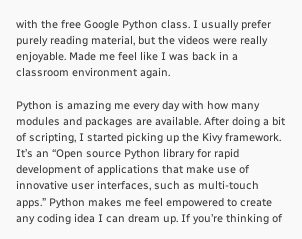with the free Google Python class. I usually prefer purely reading material, but the videos were really enjoyable. Made me feel like I was back in a classroom environment again.

Python is amazing me every day with how many modules and packages are available. After doing a bit of scripting, I started picking up the Kivy framework. It’s an “Open source Python library for rapid development of applications that make use of innovative user interfaces, such as multi-touch apps.” Python makes me feel empowered to create any coding idea I can dream up. If you’re thinking of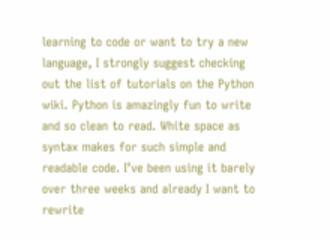learning to code or want to try a new language, I strongly suggest checking out the list of tutorials on the Python wiki. Python is amazingly fun to write and so clean to read. White space as syntax makes for such simple and readable code. I’ve been using it barely over three weeks and already I want to rewrite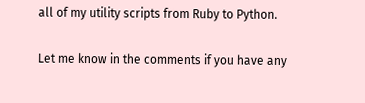all of my utility scripts from Ruby to Python.

Let me know in the comments if you have any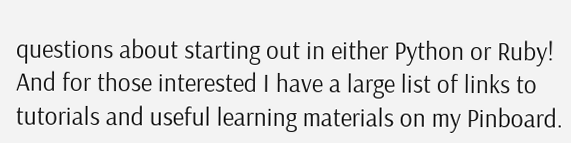questions about starting out in either Python or Ruby! And for those interested I have a large list of links to tutorials and useful learning materials on my Pinboard.